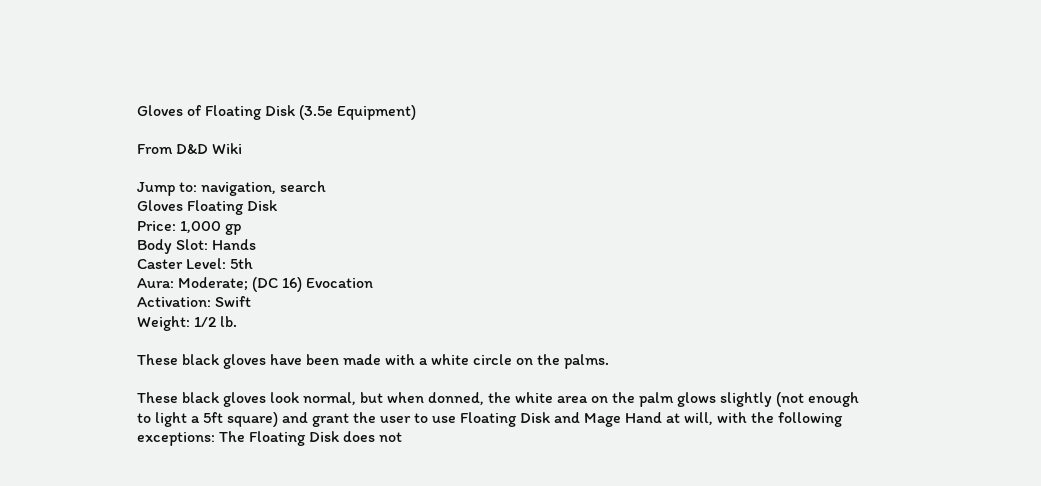Gloves of Floating Disk (3.5e Equipment)

From D&D Wiki

Jump to: navigation, search
Gloves Floating Disk
Price: 1,000 gp
Body Slot: Hands
Caster Level: 5th
Aura: Moderate; (DC 16) Evocation
Activation: Swift
Weight: 1/2 lb.

These black gloves have been made with a white circle on the palms.

These black gloves look normal, but when donned, the white area on the palm glows slightly (not enough to light a 5ft square) and grant the user to use Floating Disk and Mage Hand at will, with the following exceptions: The Floating Disk does not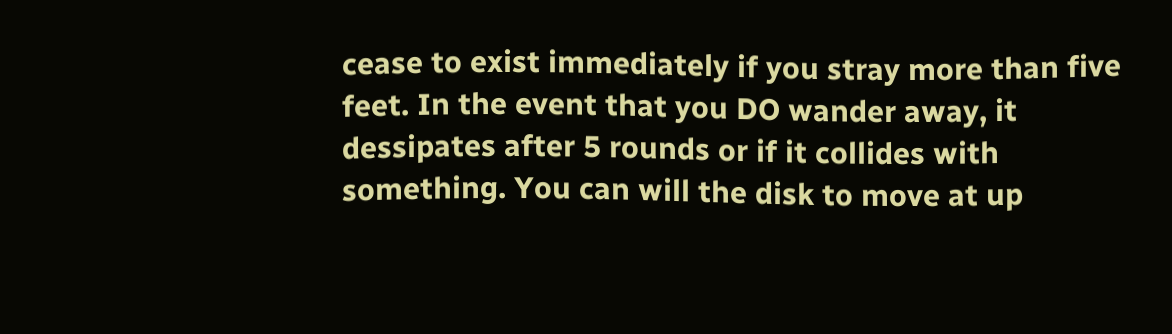cease to exist immediately if you stray more than five feet. In the event that you DO wander away, it dessipates after 5 rounds or if it collides with something. You can will the disk to move at up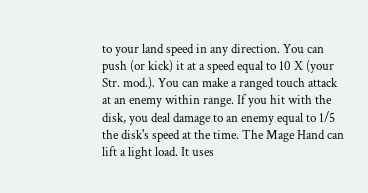to your land speed in any direction. You can push (or kick) it at a speed equal to 10 X (your Str. mod.). You can make a ranged touch attack at an enemy within range. If you hit with the disk, you deal damage to an enemy equal to 1/5 the disk's speed at the time. The Mage Hand can lift a light load. It uses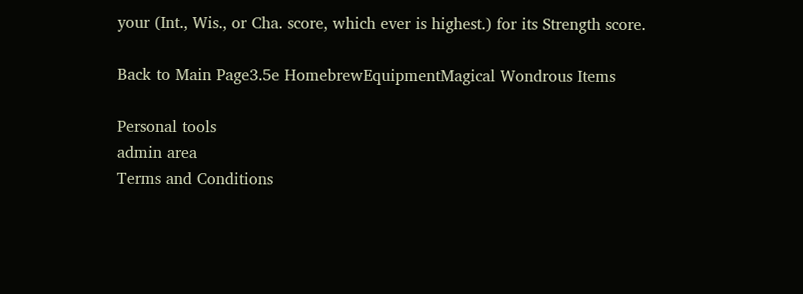your (Int., Wis., or Cha. score, which ever is highest.) for its Strength score.

Back to Main Page3.5e HomebrewEquipmentMagical Wondrous Items

Personal tools
admin area
Terms and Conditions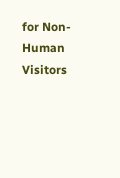for Non-Human Visitors